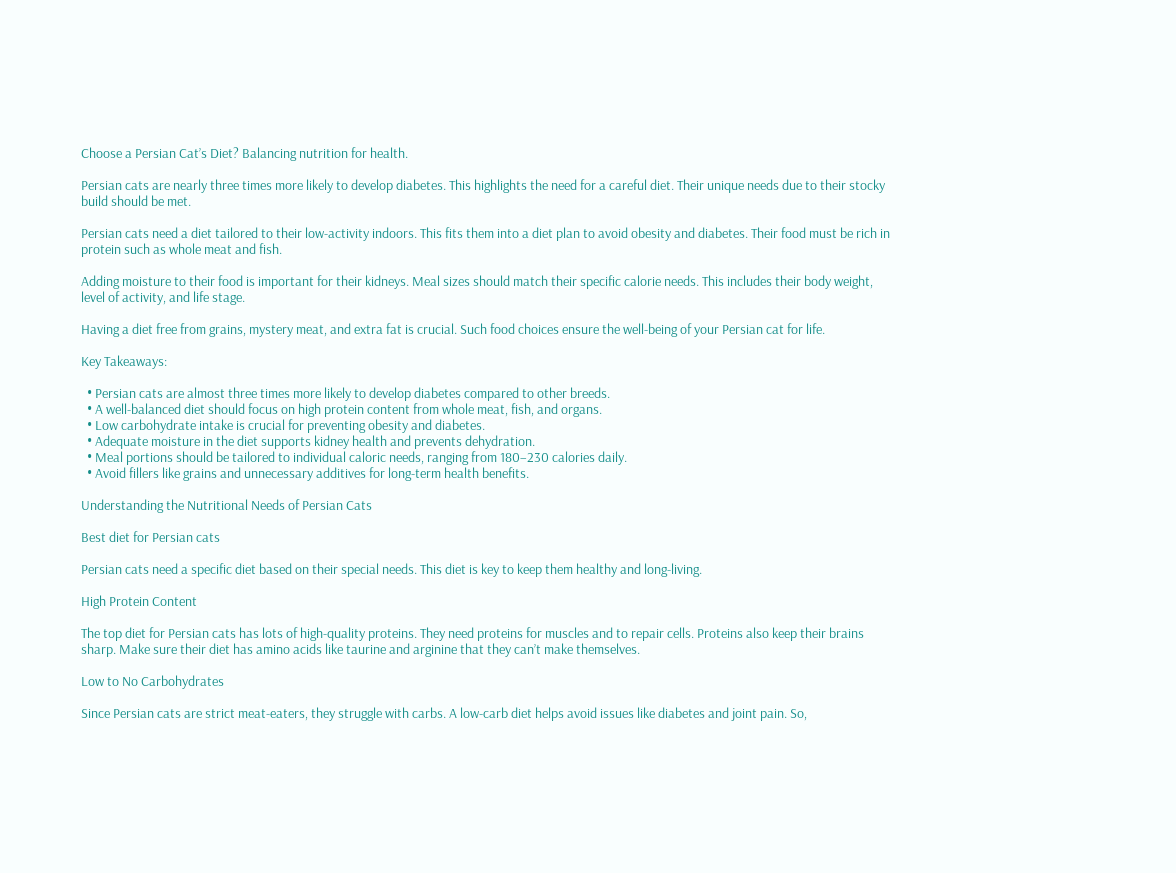Choose a Persian Cat’s Diet? Balancing nutrition for health.

Persian cats are nearly three times more likely to develop diabetes. This highlights the need for a careful diet. Their unique needs due to their stocky build should be met.

Persian cats need a diet tailored to their low-activity indoors. This fits them into a diet plan to avoid obesity and diabetes. Their food must be rich in protein such as whole meat and fish.

Adding moisture to their food is important for their kidneys. Meal sizes should match their specific calorie needs. This includes their body weight, level of activity, and life stage.

Having a diet free from grains, mystery meat, and extra fat is crucial. Such food choices ensure the well-being of your Persian cat for life.

Key Takeaways:

  • Persian cats are almost three times more likely to develop diabetes compared to other breeds.
  • A well-balanced diet should focus on high protein content from whole meat, fish, and organs.
  • Low carbohydrate intake is crucial for preventing obesity and diabetes.
  • Adequate moisture in the diet supports kidney health and prevents dehydration.
  • Meal portions should be tailored to individual caloric needs, ranging from 180–230 calories daily.
  • Avoid fillers like grains and unnecessary additives for long-term health benefits.

Understanding the Nutritional Needs of Persian Cats

Best diet for Persian cats

Persian cats need a specific diet based on their special needs. This diet is key to keep them healthy and long-living.

High Protein Content

The top diet for Persian cats has lots of high-quality proteins. They need proteins for muscles and to repair cells. Proteins also keep their brains sharp. Make sure their diet has amino acids like taurine and arginine that they can’t make themselves.

Low to No Carbohydrates

Since Persian cats are strict meat-eaters, they struggle with carbs. A low-carb diet helps avoid issues like diabetes and joint pain. So,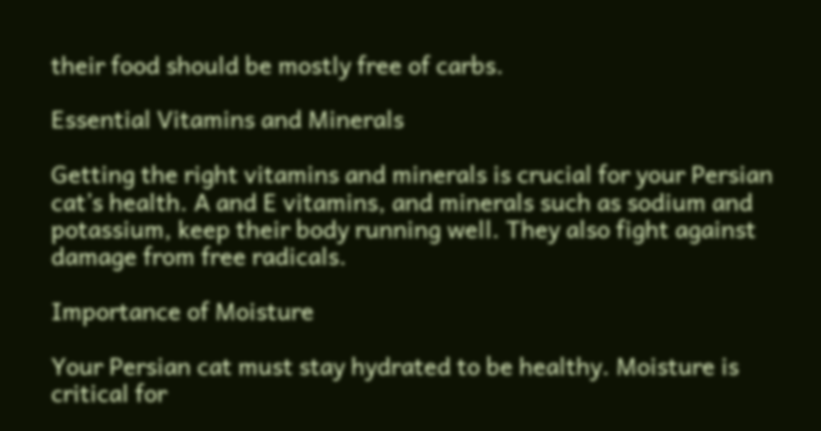their food should be mostly free of carbs.

Essential Vitamins and Minerals

Getting the right vitamins and minerals is crucial for your Persian cat’s health. A and E vitamins, and minerals such as sodium and potassium, keep their body running well. They also fight against damage from free radicals.

Importance of Moisture

Your Persian cat must stay hydrated to be healthy. Moisture is critical for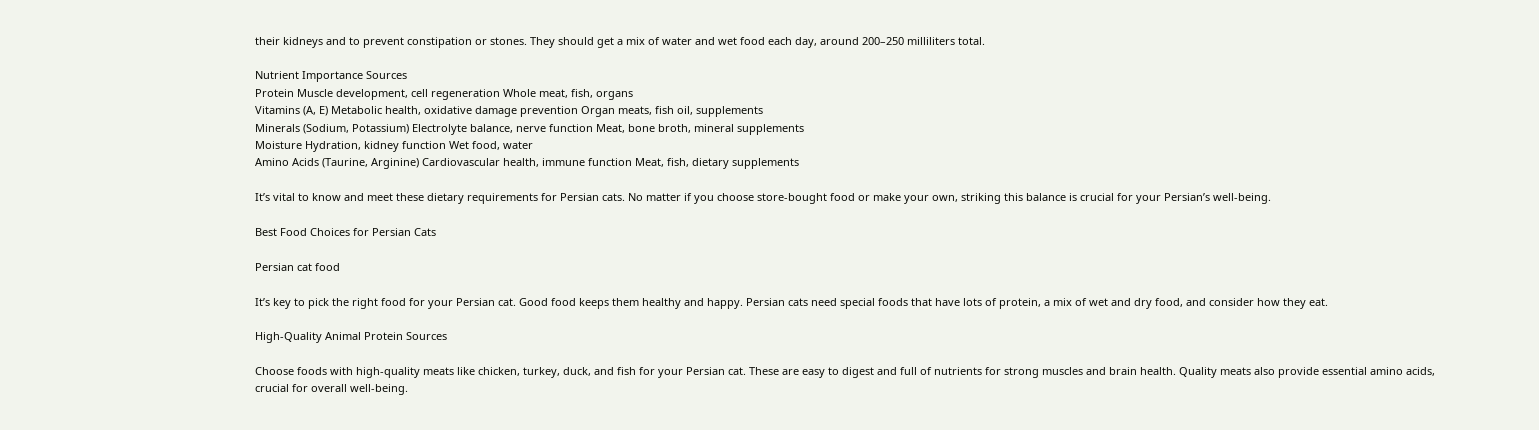their kidneys and to prevent constipation or stones. They should get a mix of water and wet food each day, around 200–250 milliliters total.

Nutrient Importance Sources
Protein Muscle development, cell regeneration Whole meat, fish, organs
Vitamins (A, E) Metabolic health, oxidative damage prevention Organ meats, fish oil, supplements
Minerals (Sodium, Potassium) Electrolyte balance, nerve function Meat, bone broth, mineral supplements
Moisture Hydration, kidney function Wet food, water
Amino Acids (Taurine, Arginine) Cardiovascular health, immune function Meat, fish, dietary supplements

It’s vital to know and meet these dietary requirements for Persian cats. No matter if you choose store-bought food or make your own, striking this balance is crucial for your Persian’s well-being.

Best Food Choices for Persian Cats

Persian cat food

It’s key to pick the right food for your Persian cat. Good food keeps them healthy and happy. Persian cats need special foods that have lots of protein, a mix of wet and dry food, and consider how they eat.

High-Quality Animal Protein Sources

Choose foods with high-quality meats like chicken, turkey, duck, and fish for your Persian cat. These are easy to digest and full of nutrients for strong muscles and brain health. Quality meats also provide essential amino acids, crucial for overall well-being.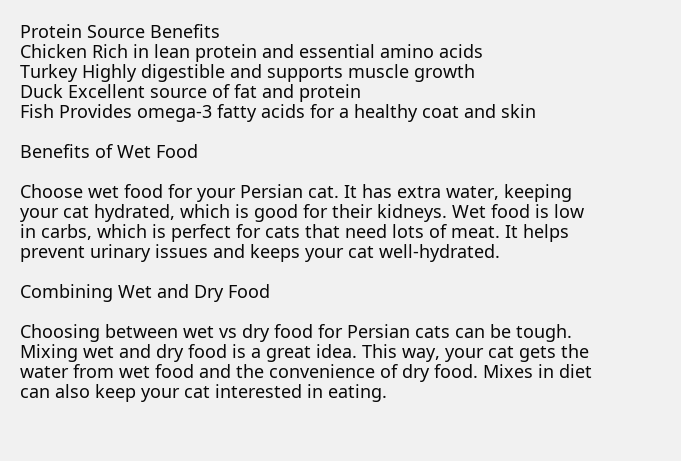Protein Source Benefits
Chicken Rich in lean protein and essential amino acids
Turkey Highly digestible and supports muscle growth
Duck Excellent source of fat and protein
Fish Provides omega-3 fatty acids for a healthy coat and skin

Benefits of Wet Food

Choose wet food for your Persian cat. It has extra water, keeping your cat hydrated, which is good for their kidneys. Wet food is low in carbs, which is perfect for cats that need lots of meat. It helps prevent urinary issues and keeps your cat well-hydrated.

Combining Wet and Dry Food

Choosing between wet vs dry food for Persian cats can be tough. Mixing wet and dry food is a great idea. This way, your cat gets the water from wet food and the convenience of dry food. Mixes in diet can also keep your cat interested in eating.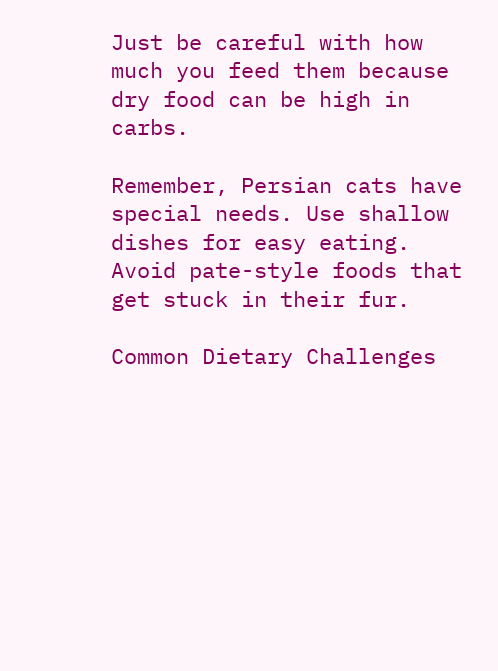Just be careful with how much you feed them because dry food can be high in carbs.

Remember, Persian cats have special needs. Use shallow dishes for easy eating. Avoid pate-style foods that get stuck in their fur.

Common Dietary Challenges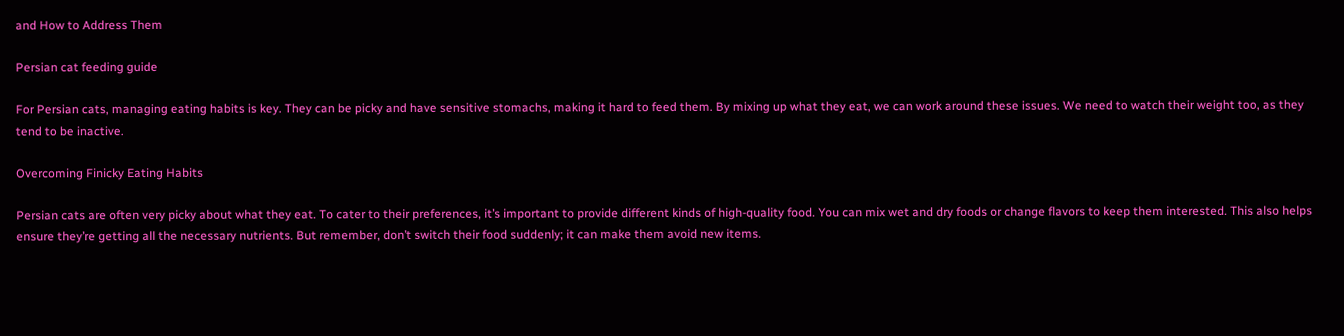and How to Address Them

Persian cat feeding guide

For Persian cats, managing eating habits is key. They can be picky and have sensitive stomachs, making it hard to feed them. By mixing up what they eat, we can work around these issues. We need to watch their weight too, as they tend to be inactive.

Overcoming Finicky Eating Habits

Persian cats are often very picky about what they eat. To cater to their preferences, it’s important to provide different kinds of high-quality food. You can mix wet and dry foods or change flavors to keep them interested. This also helps ensure they’re getting all the necessary nutrients. But remember, don’t switch their food suddenly; it can make them avoid new items.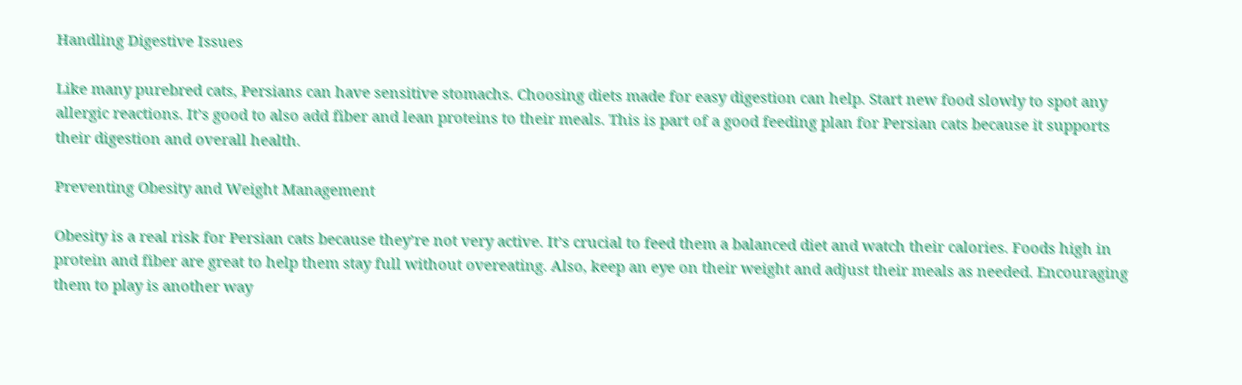Handling Digestive Issues

Like many purebred cats, Persians can have sensitive stomachs. Choosing diets made for easy digestion can help. Start new food slowly to spot any allergic reactions. It’s good to also add fiber and lean proteins to their meals. This is part of a good feeding plan for Persian cats because it supports their digestion and overall health.

Preventing Obesity and Weight Management

Obesity is a real risk for Persian cats because they’re not very active. It’s crucial to feed them a balanced diet and watch their calories. Foods high in protein and fiber are great to help them stay full without overeating. Also, keep an eye on their weight and adjust their meals as needed. Encouraging them to play is another way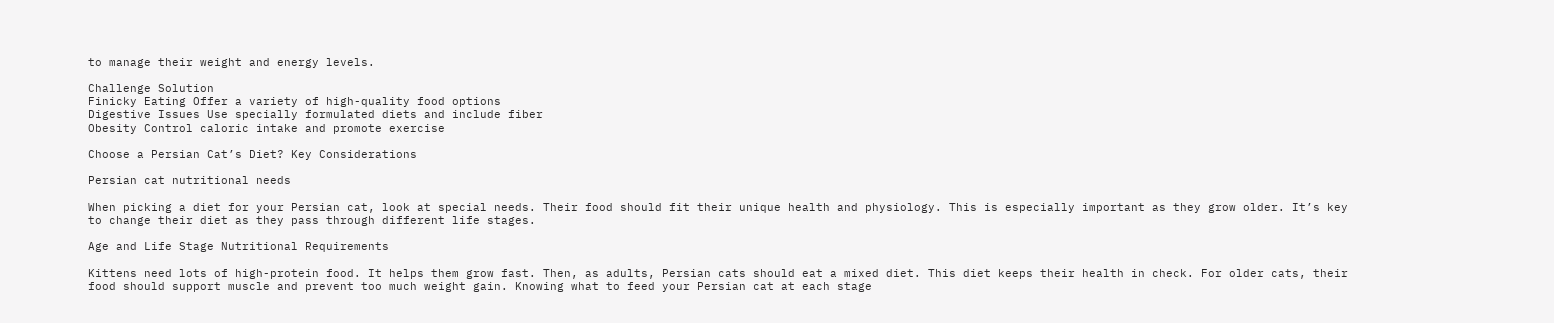to manage their weight and energy levels.

Challenge Solution
Finicky Eating Offer a variety of high-quality food options
Digestive Issues Use specially formulated diets and include fiber
Obesity Control caloric intake and promote exercise

Choose a Persian Cat’s Diet? Key Considerations

Persian cat nutritional needs

When picking a diet for your Persian cat, look at special needs. Their food should fit their unique health and physiology. This is especially important as they grow older. It’s key to change their diet as they pass through different life stages.

Age and Life Stage Nutritional Requirements

Kittens need lots of high-protein food. It helps them grow fast. Then, as adults, Persian cats should eat a mixed diet. This diet keeps their health in check. For older cats, their food should support muscle and prevent too much weight gain. Knowing what to feed your Persian cat at each stage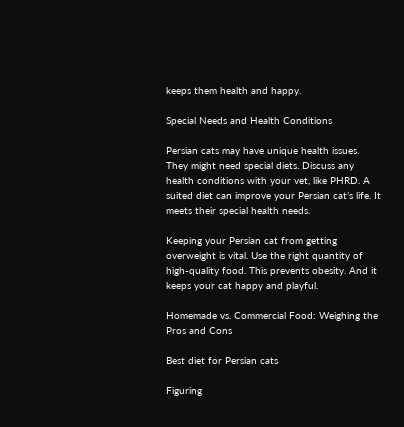keeps them health and happy.

Special Needs and Health Conditions

Persian cats may have unique health issues. They might need special diets. Discuss any health conditions with your vet, like PHRD. A suited diet can improve your Persian cat’s life. It meets their special health needs.

Keeping your Persian cat from getting overweight is vital. Use the right quantity of high-quality food. This prevents obesity. And it keeps your cat happy and playful.

Homemade vs. Commercial Food: Weighing the Pros and Cons

Best diet for Persian cats

Figuring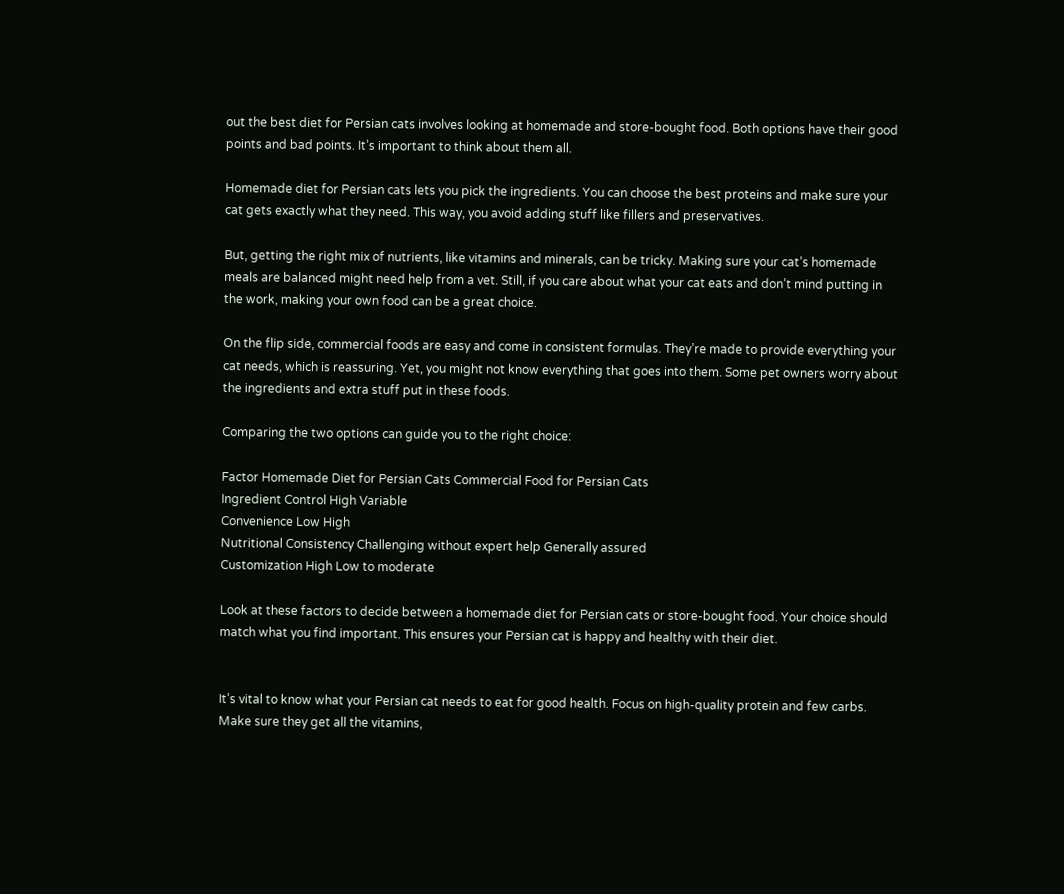out the best diet for Persian cats involves looking at homemade and store-bought food. Both options have their good points and bad points. It’s important to think about them all.

Homemade diet for Persian cats lets you pick the ingredients. You can choose the best proteins and make sure your cat gets exactly what they need. This way, you avoid adding stuff like fillers and preservatives.

But, getting the right mix of nutrients, like vitamins and minerals, can be tricky. Making sure your cat’s homemade meals are balanced might need help from a vet. Still, if you care about what your cat eats and don’t mind putting in the work, making your own food can be a great choice.

On the flip side, commercial foods are easy and come in consistent formulas. They’re made to provide everything your cat needs, which is reassuring. Yet, you might not know everything that goes into them. Some pet owners worry about the ingredients and extra stuff put in these foods.

Comparing the two options can guide you to the right choice:

Factor Homemade Diet for Persian Cats Commercial Food for Persian Cats
Ingredient Control High Variable
Convenience Low High
Nutritional Consistency Challenging without expert help Generally assured
Customization High Low to moderate

Look at these factors to decide between a homemade diet for Persian cats or store-bought food. Your choice should match what you find important. This ensures your Persian cat is happy and healthy with their diet.


It’s vital to know what your Persian cat needs to eat for good health. Focus on high-quality protein and few carbs. Make sure they get all the vitamins,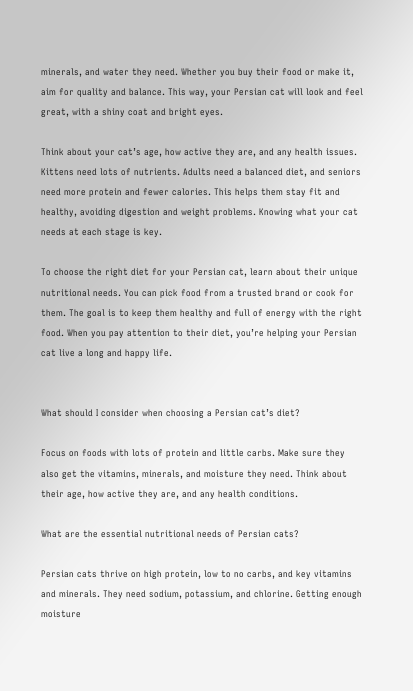minerals, and water they need. Whether you buy their food or make it, aim for quality and balance. This way, your Persian cat will look and feel great, with a shiny coat and bright eyes.

Think about your cat’s age, how active they are, and any health issues. Kittens need lots of nutrients. Adults need a balanced diet, and seniors need more protein and fewer calories. This helps them stay fit and healthy, avoiding digestion and weight problems. Knowing what your cat needs at each stage is key.

To choose the right diet for your Persian cat, learn about their unique nutritional needs. You can pick food from a trusted brand or cook for them. The goal is to keep them healthy and full of energy with the right food. When you pay attention to their diet, you’re helping your Persian cat live a long and happy life.


What should I consider when choosing a Persian cat’s diet?

Focus on foods with lots of protein and little carbs. Make sure they also get the vitamins, minerals, and moisture they need. Think about their age, how active they are, and any health conditions.

What are the essential nutritional needs of Persian cats?

Persian cats thrive on high protein, low to no carbs, and key vitamins and minerals. They need sodium, potassium, and chlorine. Getting enough moisture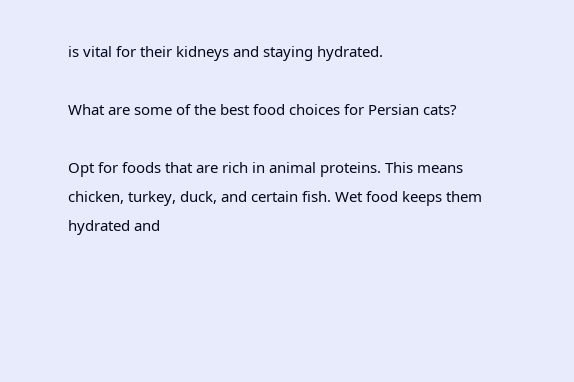is vital for their kidneys and staying hydrated.

What are some of the best food choices for Persian cats?

Opt for foods that are rich in animal proteins. This means chicken, turkey, duck, and certain fish. Wet food keeps them hydrated and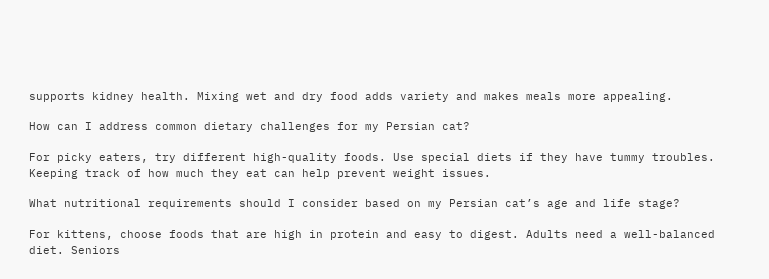supports kidney health. Mixing wet and dry food adds variety and makes meals more appealing.

How can I address common dietary challenges for my Persian cat?

For picky eaters, try different high-quality foods. Use special diets if they have tummy troubles. Keeping track of how much they eat can help prevent weight issues.

What nutritional requirements should I consider based on my Persian cat’s age and life stage?

For kittens, choose foods that are high in protein and easy to digest. Adults need a well-balanced diet. Seniors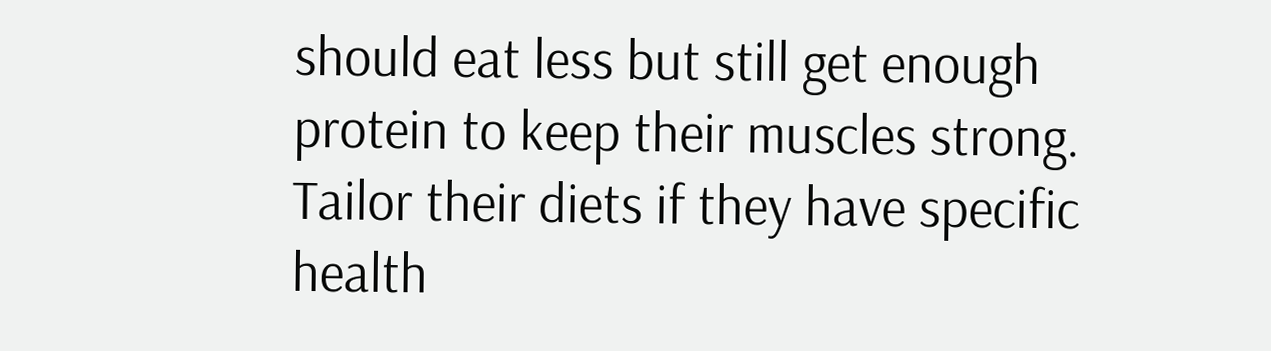should eat less but still get enough protein to keep their muscles strong. Tailor their diets if they have specific health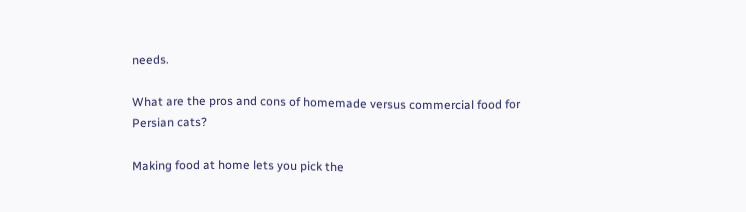needs.

What are the pros and cons of homemade versus commercial food for Persian cats?

Making food at home lets you pick the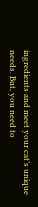ingredients and meet your cat’s unique needs. But, you need to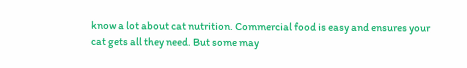know a lot about cat nutrition. Commercial food is easy and ensures your cat gets all they need. But some may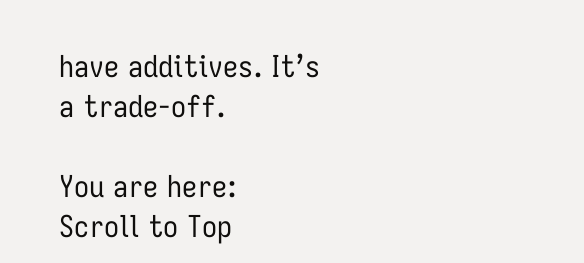have additives. It’s a trade-off.

You are here:
Scroll to Top